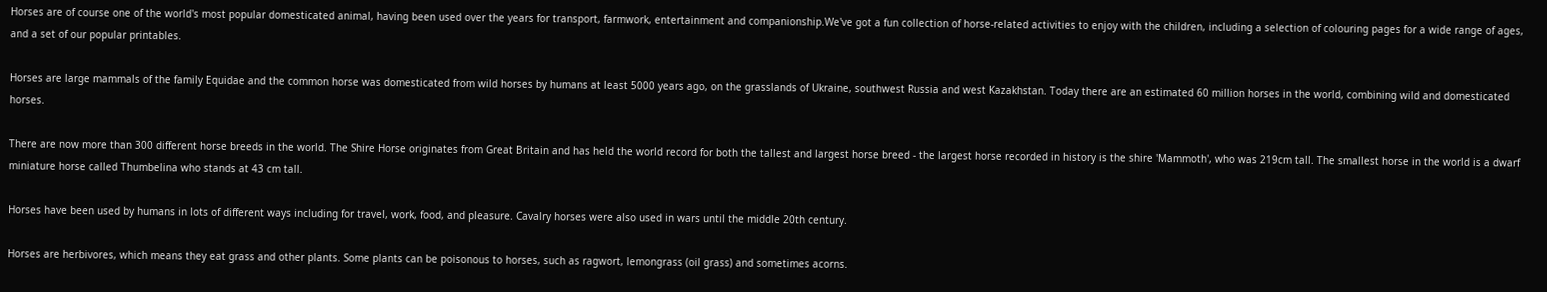Horses are of course one of the world's most popular domesticated animal, having been used over the years for transport, farmwork, entertainment and companionship.We've got a fun collection of horse-related activities to enjoy with the children, including a selection of colouring pages for a wide range of ages, and a set of our popular printables.

Horses are large mammals of the family Equidae and the common horse was domesticated from wild horses by humans at least 5000 years ago, on the grasslands of Ukraine, southwest Russia and west Kazakhstan. Today there are an estimated 60 million horses in the world, combining wild and domesticated horses.

There are now more than 300 different horse breeds in the world. The Shire Horse originates from Great Britain and has held the world record for both the tallest and largest horse breed - the largest horse recorded in history is the shire 'Mammoth', who was 219cm tall. The smallest horse in the world is a dwarf miniature horse called Thumbelina who stands at 43 cm tall.

Horses have been used by humans in lots of different ways including for travel, work, food, and pleasure. Cavalry horses were also used in wars until the middle 20th century.

Horses are herbivores, which means they eat grass and other plants. Some plants can be poisonous to horses, such as ragwort, lemongrass (oil grass) and sometimes acorns.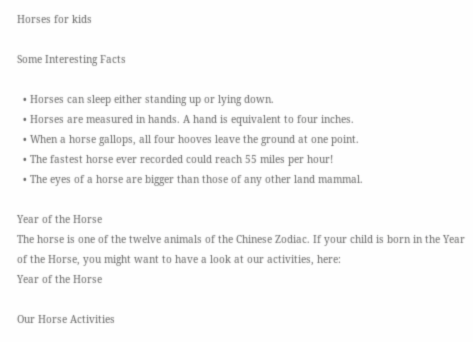Horses for kids

Some Interesting Facts

  • Horses can sleep either standing up or lying down.
  • Horses are measured in hands. A hand is equivalent to four inches.
  • When a horse gallops, all four hooves leave the ground at one point.
  • The fastest horse ever recorded could reach 55 miles per hour!
  • The eyes of a horse are bigger than those of any other land mammal.

Year of the Horse
The horse is one of the twelve animals of the Chinese Zodiac. If your child is born in the Year of the Horse, you might want to have a look at our activities, here:
Year of the Horse

Our Horse Activities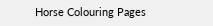Horse Colouring Pages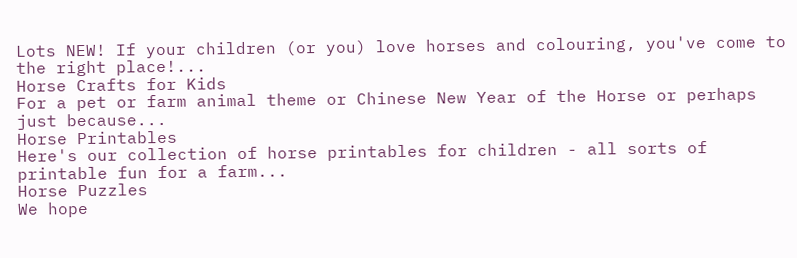Lots NEW! If your children (or you) love horses and colouring, you've come to the right place!...
Horse Crafts for Kids
For a pet or farm animal theme or Chinese New Year of the Horse or perhaps just because...
Horse Printables
Here's our collection of horse printables for children - all sorts of printable fun for a farm...
Horse Puzzles
We hope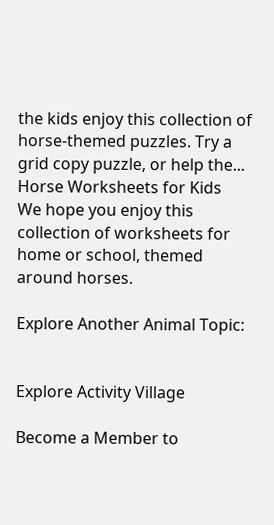the kids enjoy this collection of horse-themed puzzles. Try a grid copy puzzle, or help the...
Horse Worksheets for Kids
We hope you enjoy this collection of worksheets for home or school, themed around horses.

Explore Another Animal Topic:


Explore Activity Village

Become a Member to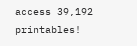access 39,192 printables!